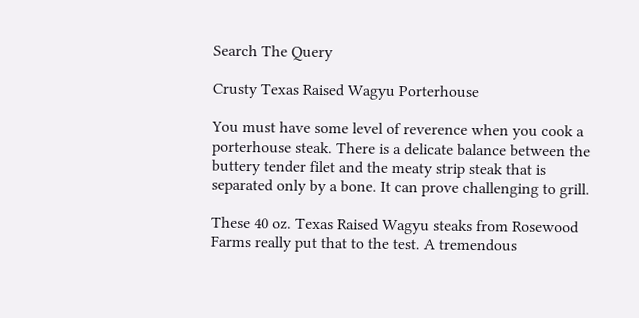Search The Query

Crusty Texas Raised Wagyu Porterhouse

You must have some level of reverence when you cook a porterhouse steak. There is a delicate balance between the buttery tender filet and the meaty strip steak that is separated only by a bone. It can prove challenging to grill.

These 40 oz. Texas Raised Wagyu steaks from Rosewood Farms really put that to the test. A tremendous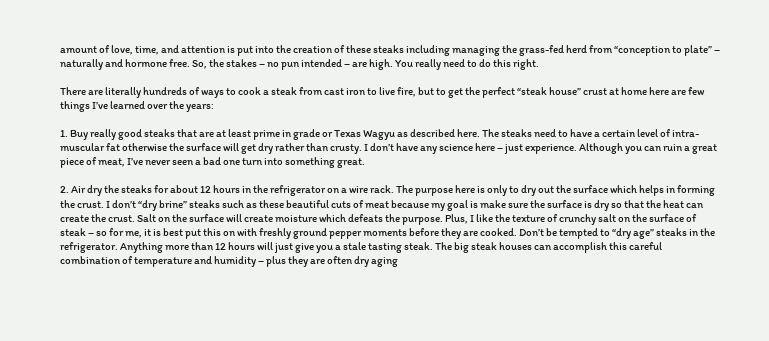amount of love, time, and attention is put into the creation of these steaks including managing the grass-fed herd from “conception to plate” – naturally and hormone free. So, the stakes – no pun intended – are high. You really need to do this right.

There are literally hundreds of ways to cook a steak from cast iron to live fire, but to get the perfect “steak house” crust at home here are few things I’ve learned over the years:

1. Buy really good steaks that are at least prime in grade or Texas Wagyu as described here. The steaks need to have a certain level of intra-muscular fat otherwise the surface will get dry rather than crusty. I don’t have any science here – just experience. Although you can ruin a great piece of meat, I’ve never seen a bad one turn into something great.

2. Air dry the steaks for about 12 hours in the refrigerator on a wire rack. The purpose here is only to dry out the surface which helps in forming the crust. I don’t “dry brine” steaks such as these beautiful cuts of meat because my goal is make sure the surface is dry so that the heat can create the crust. Salt on the surface will create moisture which defeats the purpose. Plus, I like the texture of crunchy salt on the surface of steak – so for me, it is best put this on with freshly ground pepper moments before they are cooked. Don’t be tempted to “dry age” steaks in the refrigerator. Anything more than 12 hours will just give you a stale tasting steak. The big steak houses can accomplish this careful combination of temperature and humidity – plus they are often dry aging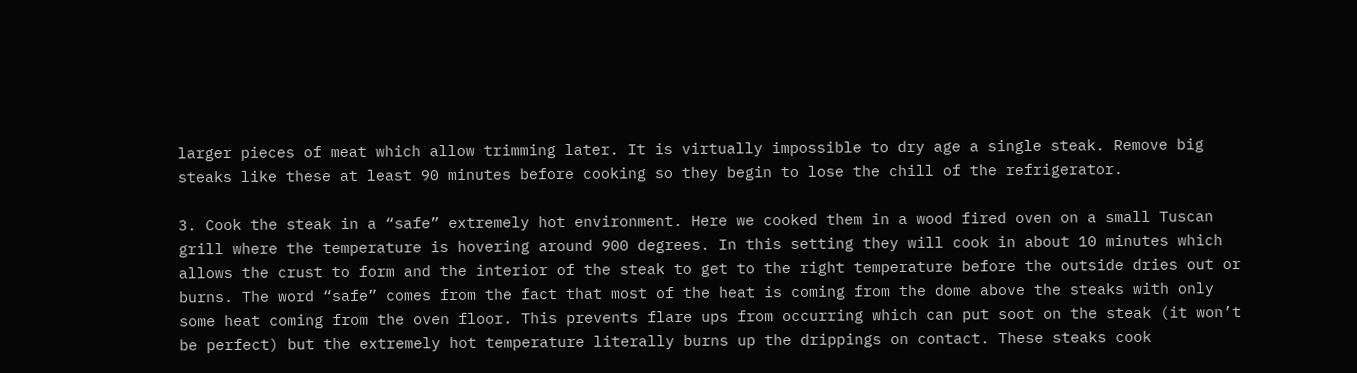larger pieces of meat which allow trimming later. It is virtually impossible to dry age a single steak. Remove big steaks like these at least 90 minutes before cooking so they begin to lose the chill of the refrigerator.

3. Cook the steak in a “safe” extremely hot environment. Here we cooked them in a wood fired oven on a small Tuscan grill where the temperature is hovering around 900 degrees. In this setting they will cook in about 10 minutes which allows the crust to form and the interior of the steak to get to the right temperature before the outside dries out or burns. The word “safe” comes from the fact that most of the heat is coming from the dome above the steaks with only some heat coming from the oven floor. This prevents flare ups from occurring which can put soot on the steak (it won’t be perfect) but the extremely hot temperature literally burns up the drippings on contact. These steaks cook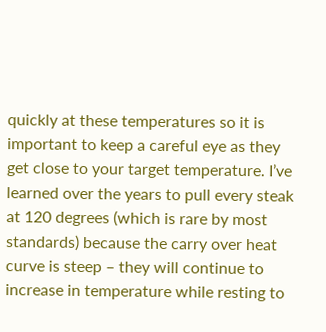quickly at these temperatures so it is important to keep a careful eye as they get close to your target temperature. I’ve learned over the years to pull every steak at 120 degrees (which is rare by most standards) because the carry over heat curve is steep – they will continue to increase in temperature while resting to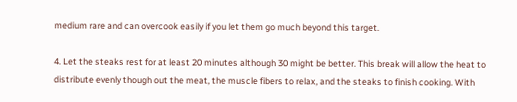medium rare and can overcook easily if you let them go much beyond this target.

4. Let the steaks rest for at least 20 minutes although 30 might be better. This break will allow the heat to distribute evenly though out the meat, the muscle fibers to relax, and the steaks to finish cooking. With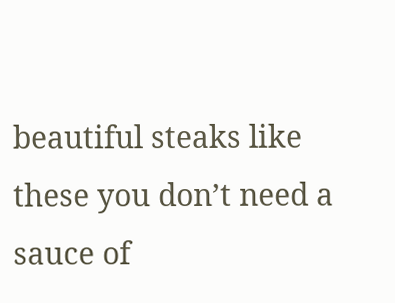beautiful steaks like these you don’t need a sauce of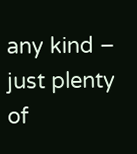any kind – just plenty of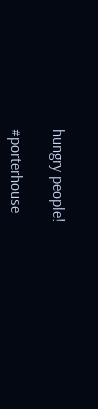hungry people!

#porterhouse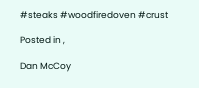#steaks #woodfiredoven #crust

Posted in ,

Dan McCoy